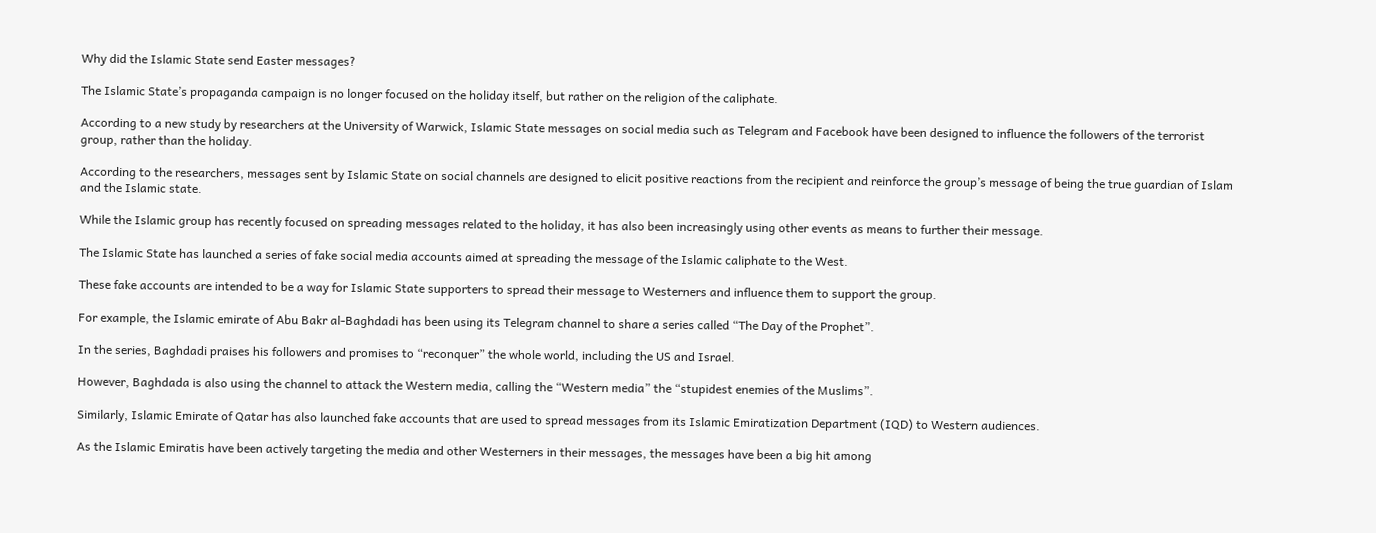Why did the Islamic State send Easter messages?

The Islamic State’s propaganda campaign is no longer focused on the holiday itself, but rather on the religion of the caliphate.

According to a new study by researchers at the University of Warwick, Islamic State messages on social media such as Telegram and Facebook have been designed to influence the followers of the terrorist group, rather than the holiday.

According to the researchers, messages sent by Islamic State on social channels are designed to elicit positive reactions from the recipient and reinforce the group’s message of being the true guardian of Islam and the Islamic state.

While the Islamic group has recently focused on spreading messages related to the holiday, it has also been increasingly using other events as means to further their message.

The Islamic State has launched a series of fake social media accounts aimed at spreading the message of the Islamic caliphate to the West.

These fake accounts are intended to be a way for Islamic State supporters to spread their message to Westerners and influence them to support the group.

For example, the Islamic emirate of Abu Bakr al-Baghdadi has been using its Telegram channel to share a series called “The Day of the Prophet”.

In the series, Baghdadi praises his followers and promises to “reconquer” the whole world, including the US and Israel.

However, Baghdada is also using the channel to attack the Western media, calling the “Western media” the “stupidest enemies of the Muslims”.

Similarly, Islamic Emirate of Qatar has also launched fake accounts that are used to spread messages from its Islamic Emiratization Department (IQD) to Western audiences.

As the Islamic Emiratis have been actively targeting the media and other Westerners in their messages, the messages have been a big hit among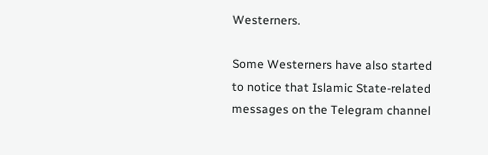Westerners.

Some Westerners have also started to notice that Islamic State-related messages on the Telegram channel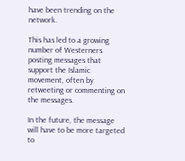have been trending on the network.

This has led to a growing number of Westerners posting messages that support the Islamic movement, often by retweeting or commenting on the messages.

In the future, the message will have to be more targeted to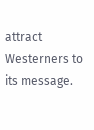attract Westerners to its message.